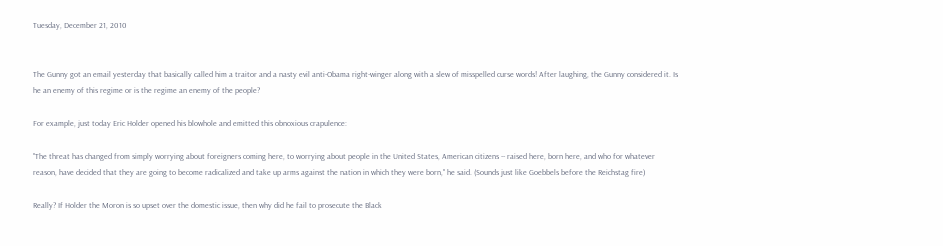Tuesday, December 21, 2010


The Gunny got an email yesterday that basically called him a traitor and a nasty evil anti-Obama right-winger along with a slew of misspelled curse words! After laughing, the Gunny considered it. Is he an enemy of this regime or is the regime an enemy of the people?

For example, just today Eric Holder opened his blowhole and emitted this obnoxious crapulence:

"The threat has changed from simply worrying about foreigners coming here, to worrying about people in the United States, American citizens -- raised here, born here, and who for whatever reason, have decided that they are going to become radicalized and take up arms against the nation in which they were born," he said. (Sounds just like Goebbels before the Reichstag fire)

Really? If Holder the Moron is so upset over the domestic issue, then why did he fail to prosecute the Black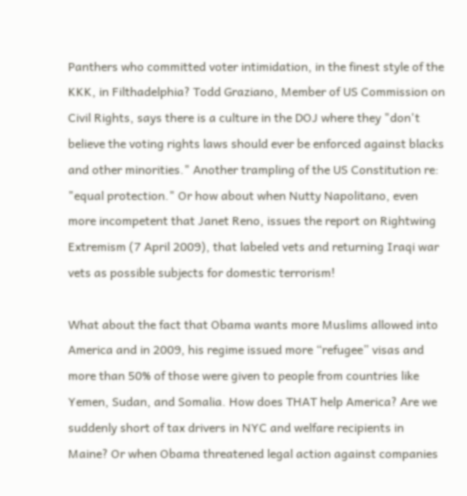Panthers who committed voter intimidation, in the finest style of the KKK, in Filthadelphia? Todd Graziano, Member of US Commission on Civil Rights, says there is a culture in the DOJ where they "don't believe the voting rights laws should ever be enforced against blacks and other minorities." Another trampling of the US Constitution re: "equal protection." Or how about when Nutty Napolitano, even more incompetent that Janet Reno, issues the report on Rightwing Extremism (7 April 2009), that labeled vets and returning Iraqi war vets as possible subjects for domestic terrorism!

What about the fact that Obama wants more Muslims allowed into America and in 2009, his regime issued more “refugee” visas and more than 50% of those were given to people from countries like Yemen, Sudan, and Somalia. How does THAT help America? Are we suddenly short of tax drivers in NYC and welfare recipients in Maine? Or when Obama threatened legal action against companies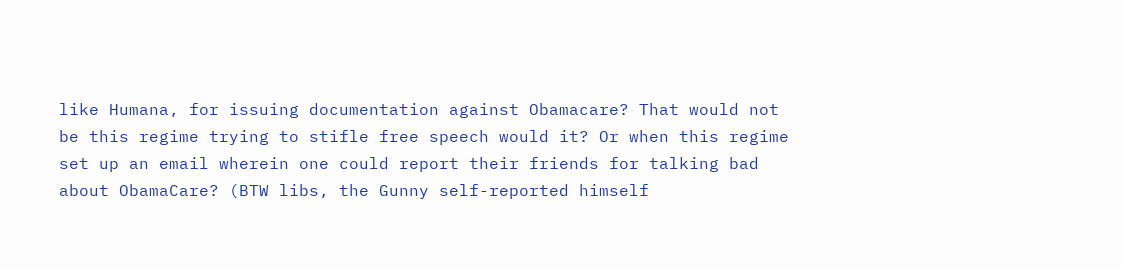like Humana, for issuing documentation against Obamacare? That would not be this regime trying to stifle free speech would it? Or when this regime set up an email wherein one could report their friends for talking bad about ObamaCare? (BTW libs, the Gunny self-reported himself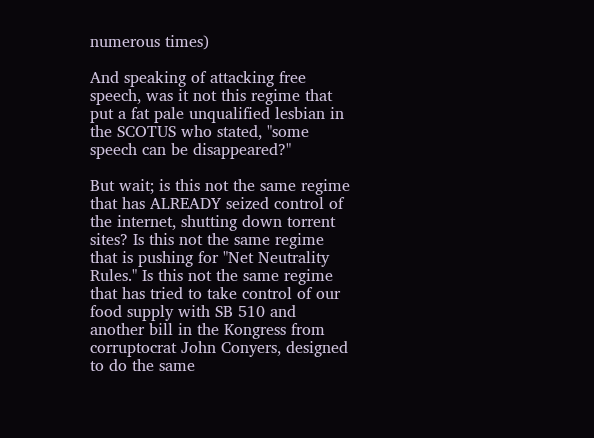numerous times)

And speaking of attacking free speech, was it not this regime that put a fat pale unqualified lesbian in the SCOTUS who stated, "some speech can be disappeared?"

But wait; is this not the same regime that has ALREADY seized control of the internet, shutting down torrent sites? Is this not the same regime that is pushing for "Net Neutrality Rules." Is this not the same regime that has tried to take control of our food supply with SB 510 and another bill in the Kongress from corruptocrat John Conyers, designed to do the same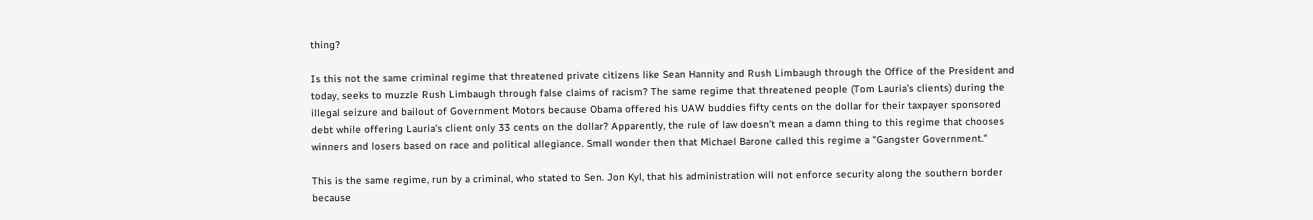thing?

Is this not the same criminal regime that threatened private citizens like Sean Hannity and Rush Limbaugh through the Office of the President and today, seeks to muzzle Rush Limbaugh through false claims of racism? The same regime that threatened people (Tom Lauria’s clients) during the illegal seizure and bailout of Government Motors because Obama offered his UAW buddies fifty cents on the dollar for their taxpayer sponsored debt while offering Lauria's client only 33 cents on the dollar? Apparently, the rule of law doesn’t mean a damn thing to this regime that chooses winners and losers based on race and political allegiance. Small wonder then that Michael Barone called this regime a "Gangster Government."

This is the same regime, run by a criminal, who stated to Sen. Jon Kyl, that his administration will not enforce security along the southern border because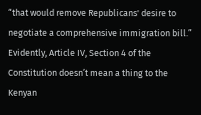“that would remove Republicans' desire to negotiate a comprehensive immigration bill.” Evidently, Article IV, Section 4 of the Constitution doesn’t mean a thing to the Kenyan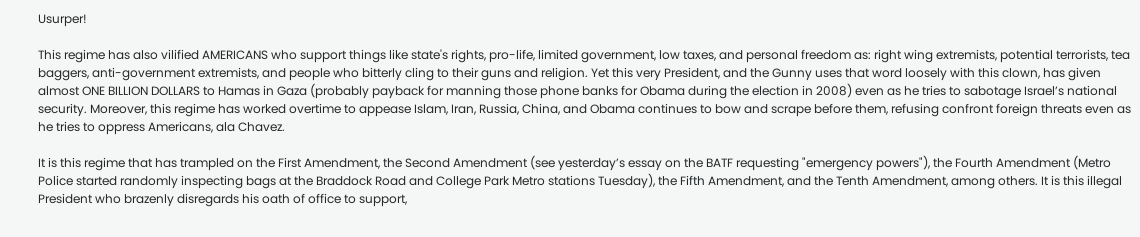Usurper!

This regime has also vilified AMERICANS who support things like state's rights, pro-life, limited government, low taxes, and personal freedom as: right wing extremists, potential terrorists, tea baggers, anti-government extremists, and people who bitterly cling to their guns and religion. Yet this very President, and the Gunny uses that word loosely with this clown, has given almost ONE BILLION DOLLARS to Hamas in Gaza (probably payback for manning those phone banks for Obama during the election in 2008) even as he tries to sabotage Israel’s national security. Moreover, this regime has worked overtime to appease Islam, Iran, Russia, China, and Obama continues to bow and scrape before them, refusing confront foreign threats even as he tries to oppress Americans, ala Chavez.

It is this regime that has trampled on the First Amendment, the Second Amendment (see yesterday’s essay on the BATF requesting "emergency powers"), the Fourth Amendment (Metro Police started randomly inspecting bags at the Braddock Road and College Park Metro stations Tuesday), the Fifth Amendment, and the Tenth Amendment, among others. It is this illegal President who brazenly disregards his oath of office to support,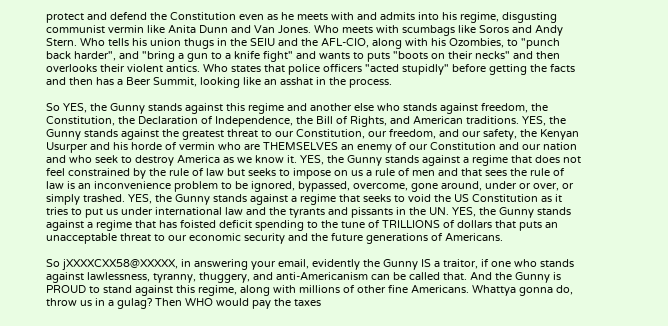protect and defend the Constitution even as he meets with and admits into his regime, disgusting communist vermin like Anita Dunn and Van Jones. Who meets with scumbags like Soros and Andy Stern. Who tells his union thugs in the SEIU and the AFL-CIO, along with his Ozombies, to "punch back harder", and "bring a gun to a knife fight" and wants to puts "boots on their necks" and then overlooks their violent antics. Who states that police officers "acted stupidly" before getting the facts and then has a Beer Summit, looking like an asshat in the process.

So YES, the Gunny stands against this regime and another else who stands against freedom, the Constitution, the Declaration of Independence, the Bill of Rights, and American traditions. YES, the Gunny stands against the greatest threat to our Constitution, our freedom, and our safety, the Kenyan Usurper and his horde of vermin who are THEMSELVES an enemy of our Constitution and our nation and who seek to destroy America as we know it. YES, the Gunny stands against a regime that does not feel constrained by the rule of law but seeks to impose on us a rule of men and that sees the rule of law is an inconvenience problem to be ignored, bypassed, overcome, gone around, under or over, or simply trashed. YES, the Gunny stands against a regime that seeks to void the US Constitution as it tries to put us under international law and the tyrants and pissants in the UN. YES, the Gunny stands against a regime that has foisted deficit spending to the tune of TRILLIONS of dollars that puts an unacceptable threat to our economic security and the future generations of Americans.

So jXXXXCXX58@XXXXX, in answering your email, evidently the Gunny IS a traitor, if one who stands against lawlessness, tyranny, thuggery, and anti-Americanism can be called that. And the Gunny is PROUD to stand against this regime, along with millions of other fine Americans. Whattya gonna do, throw us in a gulag? Then WHO would pay the taxes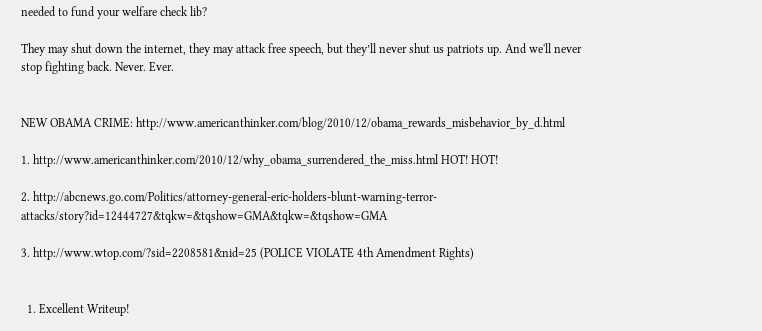needed to fund your welfare check lib?

They may shut down the internet, they may attack free speech, but they’ll never shut us patriots up. And we'll never stop fighting back. Never. Ever.


NEW OBAMA CRIME: http://www.americanthinker.com/blog/2010/12/obama_rewards_misbehavior_by_d.html

1. http://www.americanthinker.com/2010/12/why_obama_surrendered_the_miss.html HOT! HOT!

2. http://abcnews.go.com/Politics/attorney-general-eric-holders-blunt-warning-terror-attacks/story?id=12444727&tqkw=&tqshow=GMA&tqkw=&tqshow=GMA

3. http://www.wtop.com/?sid=2208581&nid=25 (POLICE VIOLATE 4th Amendment Rights)


  1. Excellent Writeup!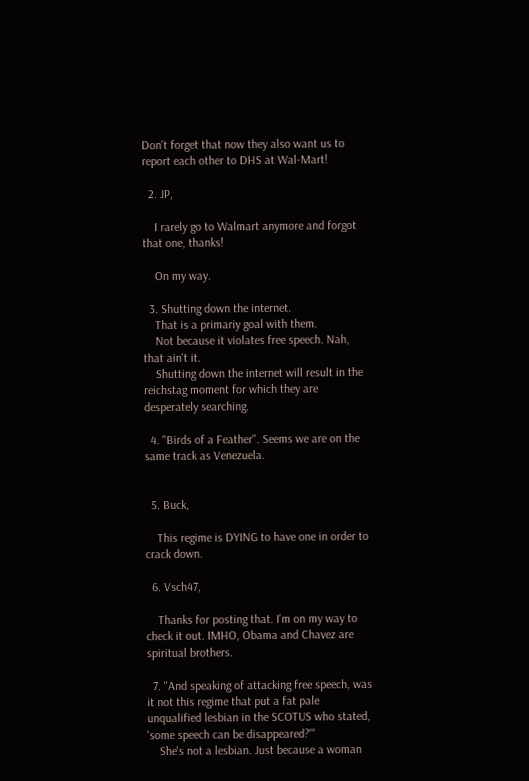Don't forget that now they also want us to report each other to DHS at Wal-Mart!

  2. JP,

    I rarely go to Walmart anymore and forgot that one, thanks!

    On my way.

  3. Shutting down the internet.
    That is a primariy goal with them.
    Not because it violates free speech. Nah, that ain't it.
    Shutting down the internet will result in the reichstag moment for which they are desperately searching.

  4. "Birds of a Feather". Seems we are on the same track as Venezuela.


  5. Buck,

    This regime is DYING to have one in order to crack down.

  6. Vsch47,

    Thanks for posting that. I'm on my way to check it out. IMHO, Obama and Chavez are spiritual brothers.

  7. "And speaking of attacking free speech, was it not this regime that put a fat pale unqualified lesbian in the SCOTUS who stated, 'some speech can be disappeared?'"
    She's not a lesbian. Just because a woman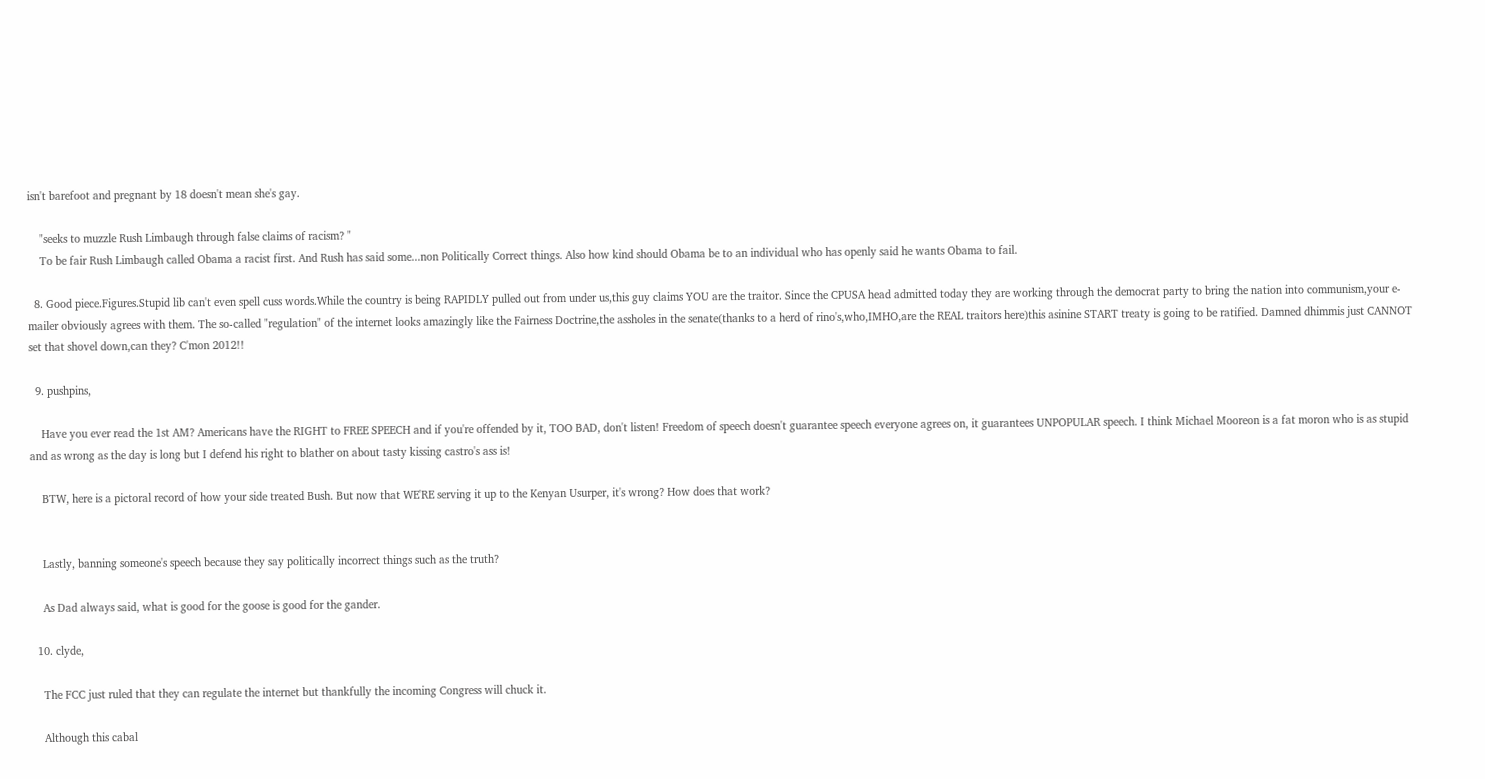isn't barefoot and pregnant by 18 doesn't mean she's gay.

    "seeks to muzzle Rush Limbaugh through false claims of racism? "
    To be fair Rush Limbaugh called Obama a racist first. And Rush has said some...non Politically Correct things. Also how kind should Obama be to an individual who has openly said he wants Obama to fail.

  8. Good piece.Figures.Stupid lib can't even spell cuss words.While the country is being RAPIDLY pulled out from under us,this guy claims YOU are the traitor. Since the CPUSA head admitted today they are working through the democrat party to bring the nation into communism,your e-mailer obviously agrees with them. The so-called "regulation" of the internet looks amazingly like the Fairness Doctrine,the assholes in the senate(thanks to a herd of rino's,who,IMHO,are the REAL traitors here)this asinine START treaty is going to be ratified. Damned dhimmis just CANNOT set that shovel down,can they? C'mon 2012!!

  9. pushpins,

    Have you ever read the 1st AM? Americans have the RIGHT to FREE SPEECH and if you're offended by it, TOO BAD, don't listen! Freedom of speech doesn't guarantee speech everyone agrees on, it guarantees UNPOPULAR speech. I think Michael Mooreon is a fat moron who is as stupid and as wrong as the day is long but I defend his right to blather on about tasty kissing castro's ass is!

    BTW, here is a pictoral record of how your side treated Bush. But now that WE'RE serving it up to the Kenyan Usurper, it's wrong? How does that work?


    Lastly, banning someone's speech because they say politically incorrect things such as the truth?

    As Dad always said, what is good for the goose is good for the gander.

  10. clyde,

    The FCC just ruled that they can regulate the internet but thankfully the incoming Congress will chuck it.

    Although this cabal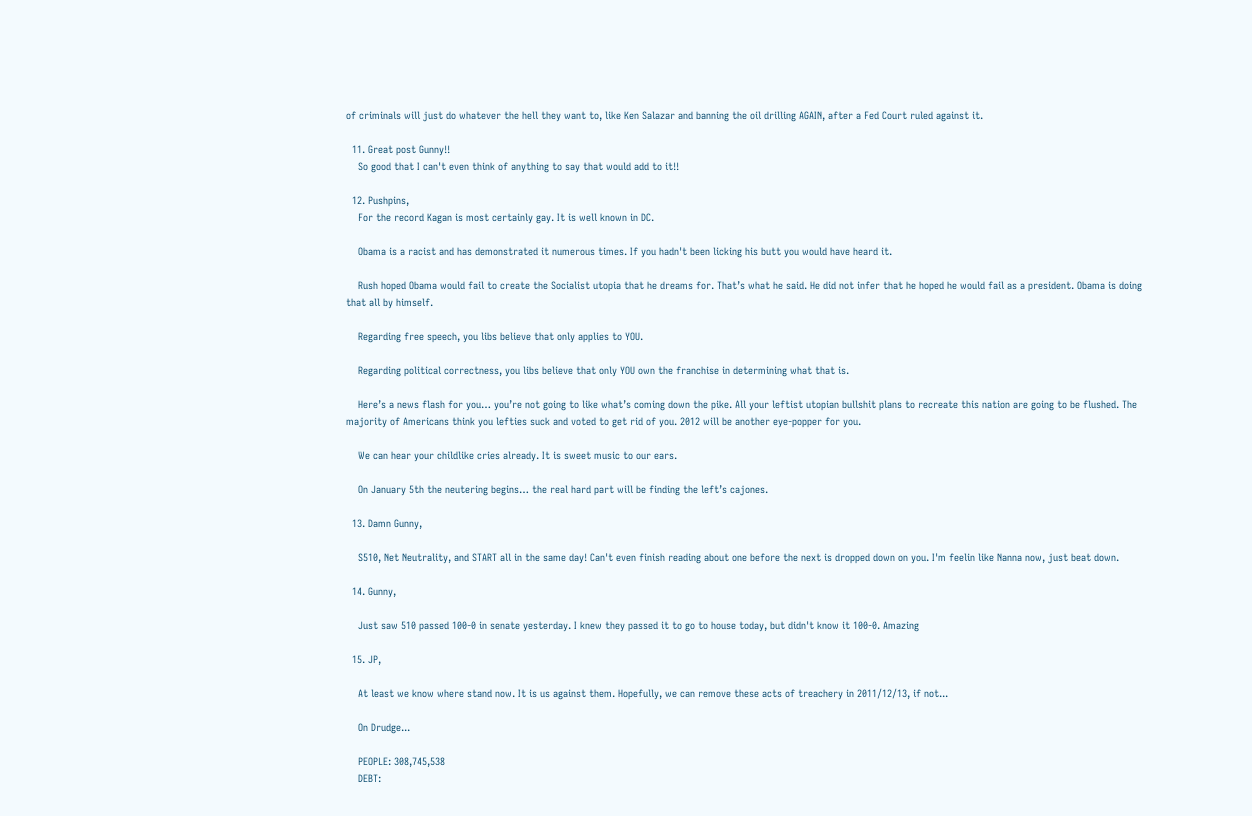of criminals will just do whatever the hell they want to, like Ken Salazar and banning the oil drilling AGAIN, after a Fed Court ruled against it.

  11. Great post Gunny!!
    So good that I can't even think of anything to say that would add to it!!

  12. Pushpins,
    For the record Kagan is most certainly gay. It is well known in DC.

    Obama is a racist and has demonstrated it numerous times. If you hadn't been licking his butt you would have heard it.

    Rush hoped Obama would fail to create the Socialist utopia that he dreams for. That’s what he said. He did not infer that he hoped he would fail as a president. Obama is doing that all by himself.

    Regarding free speech, you libs believe that only applies to YOU.

    Regarding political correctness, you libs believe that only YOU own the franchise in determining what that is.

    Here’s a news flash for you… you’re not going to like what’s coming down the pike. All your leftist utopian bullshit plans to recreate this nation are going to be flushed. The majority of Americans think you lefties suck and voted to get rid of you. 2012 will be another eye-popper for you.

    We can hear your childlike cries already. It is sweet music to our ears.

    On January 5th the neutering begins… the real hard part will be finding the left’s cajones.

  13. Damn Gunny,

    S510, Net Neutrality, and START all in the same day! Can't even finish reading about one before the next is dropped down on you. I'm feelin like Nanna now, just beat down.

  14. Gunny,

    Just saw 510 passed 100-0 in senate yesterday. I knew they passed it to go to house today, but didn't know it 100-0. Amazing

  15. JP,

    At least we know where stand now. It is us against them. Hopefully, we can remove these acts of treachery in 2011/12/13, if not...

    On Drudge...

    PEOPLE: 308,745,538
    DEBT: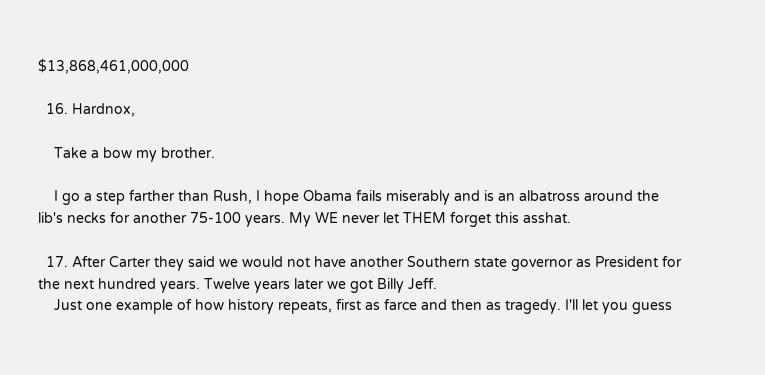$13,868,461,000,000

  16. Hardnox,

    Take a bow my brother.

    I go a step farther than Rush, I hope Obama fails miserably and is an albatross around the lib's necks for another 75-100 years. My WE never let THEM forget this asshat.

  17. After Carter they said we would not have another Southern state governor as President for the next hundred years. Twelve years later we got Billy Jeff.
    Just one example of how history repeats, first as farce and then as tragedy. I'll let you guess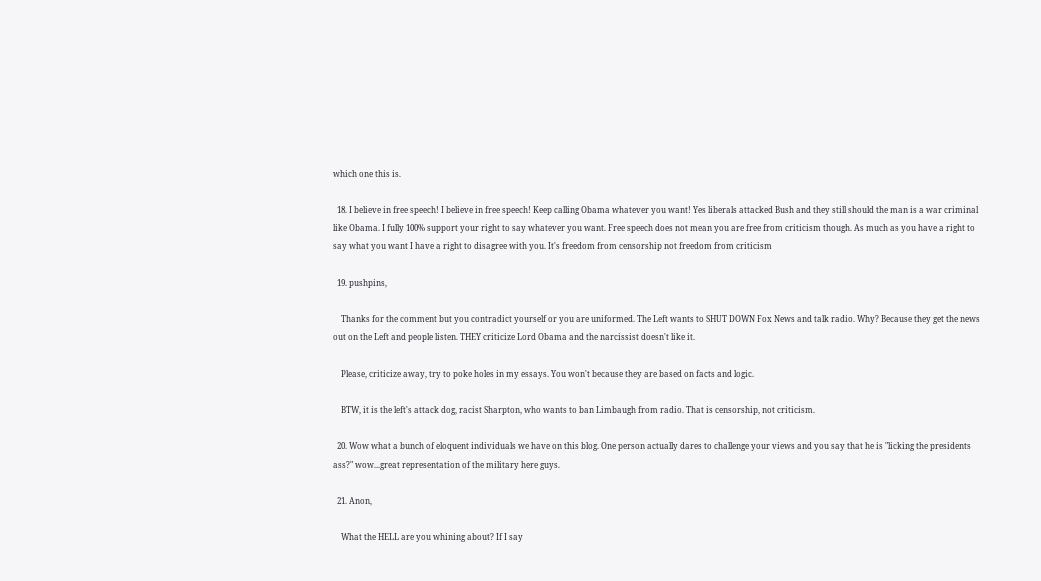which one this is.

  18. I believe in free speech! I believe in free speech! Keep calling Obama whatever you want! Yes liberals attacked Bush and they still should the man is a war criminal like Obama. I fully 100% support your right to say whatever you want. Free speech does not mean you are free from criticism though. As much as you have a right to say what you want I have a right to disagree with you. It's freedom from censorship not freedom from criticism

  19. pushpins,

    Thanks for the comment but you contradict yourself or you are uniformed. The Left wants to SHUT DOWN Fox News and talk radio. Why? Because they get the news out on the Left and people listen. THEY criticize Lord Obama and the narcissist doesn't like it.

    Please, criticize away, try to poke holes in my essays. You won't because they are based on facts and logic.

    BTW, it is the left's attack dog, racist Sharpton, who wants to ban Limbaugh from radio. That is censorship, not criticism.

  20. Wow what a bunch of eloquent individuals we have on this blog. One person actually dares to challenge your views and you say that he is "licking the presidents ass?" wow...great representation of the military here guys.

  21. Anon,

    What the HELL are you whining about? If I say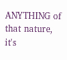ANYTHING of that nature, it's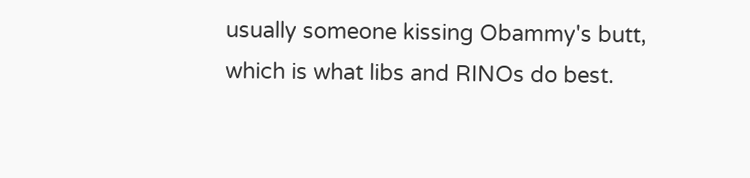usually someone kissing Obammy's butt, which is what libs and RINOs do best.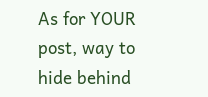As for YOUR post, way to hide behind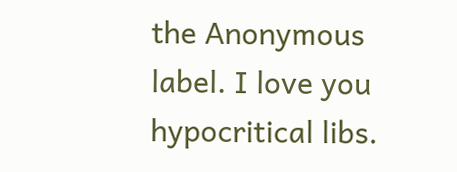the Anonymous label. I love you hypocritical libs.